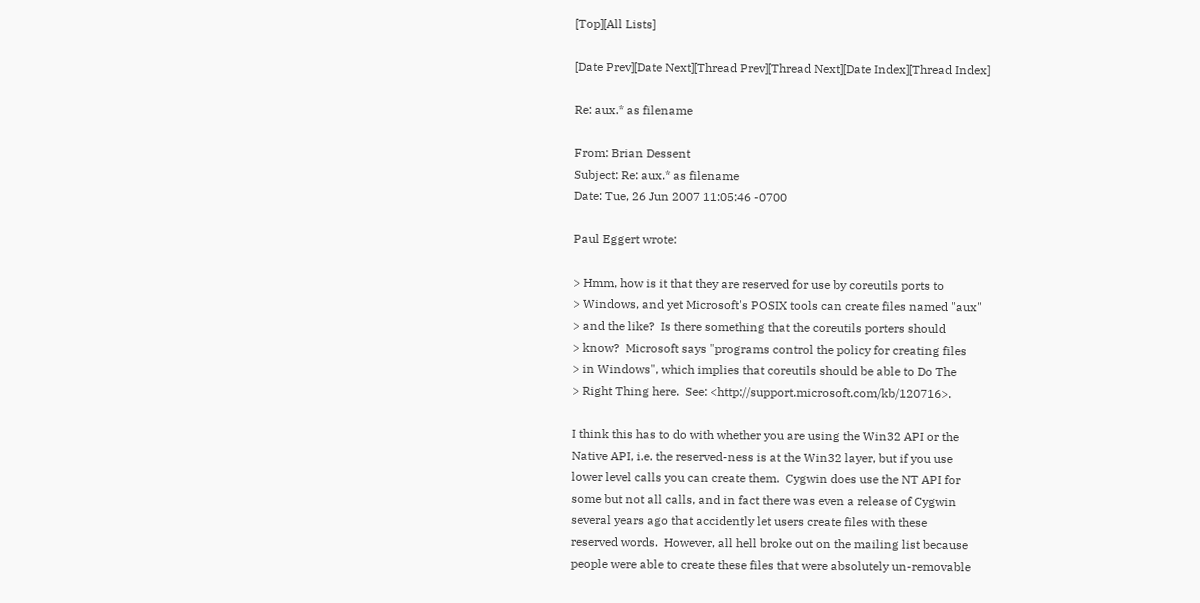[Top][All Lists]

[Date Prev][Date Next][Thread Prev][Thread Next][Date Index][Thread Index]

Re: aux.* as filename

From: Brian Dessent
Subject: Re: aux.* as filename
Date: Tue, 26 Jun 2007 11:05:46 -0700

Paul Eggert wrote:

> Hmm, how is it that they are reserved for use by coreutils ports to
> Windows, and yet Microsoft's POSIX tools can create files named "aux"
> and the like?  Is there something that the coreutils porters should
> know?  Microsoft says "programs control the policy for creating files
> in Windows", which implies that coreutils should be able to Do The
> Right Thing here.  See: <http://support.microsoft.com/kb/120716>.

I think this has to do with whether you are using the Win32 API or the
Native API, i.e. the reserved-ness is at the Win32 layer, but if you use
lower level calls you can create them.  Cygwin does use the NT API for
some but not all calls, and in fact there was even a release of Cygwin
several years ago that accidently let users create files with these
reserved words.  However, all hell broke out on the mailing list because
people were able to create these files that were absolutely un-removable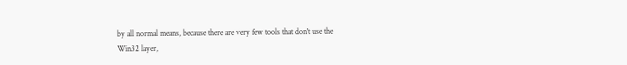by all normal means, because there are very few tools that don't use the
Win32 layer,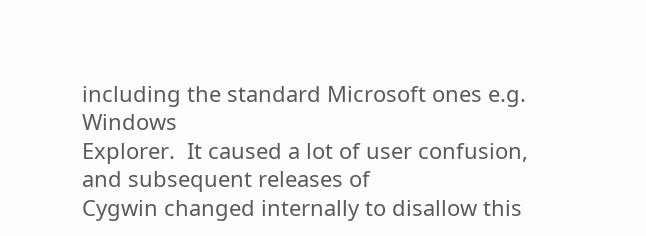including the standard Microsoft ones e.g. Windows
Explorer.  It caused a lot of user confusion, and subsequent releases of
Cygwin changed internally to disallow this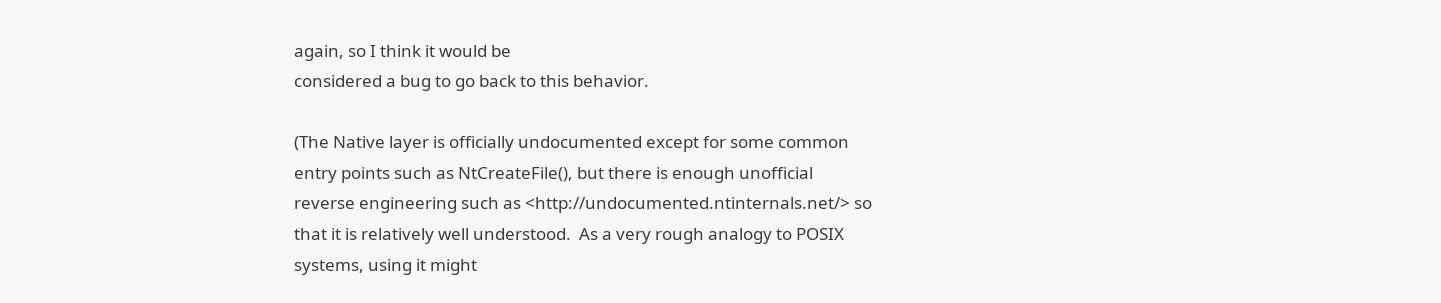again, so I think it would be
considered a bug to go back to this behavior.

(The Native layer is officially undocumented except for some common
entry points such as NtCreateFile(), but there is enough unofficial
reverse engineering such as <http://undocumented.ntinternals.net/> so
that it is relatively well understood.  As a very rough analogy to POSIX
systems, using it might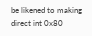be likened to making direct int 0x80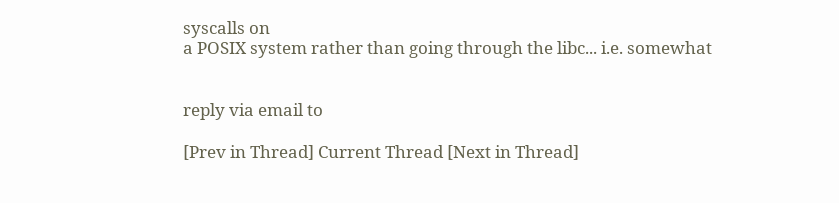syscalls on
a POSIX system rather than going through the libc... i.e. somewhat


reply via email to

[Prev in Thread] Current Thread [Next in Thread]